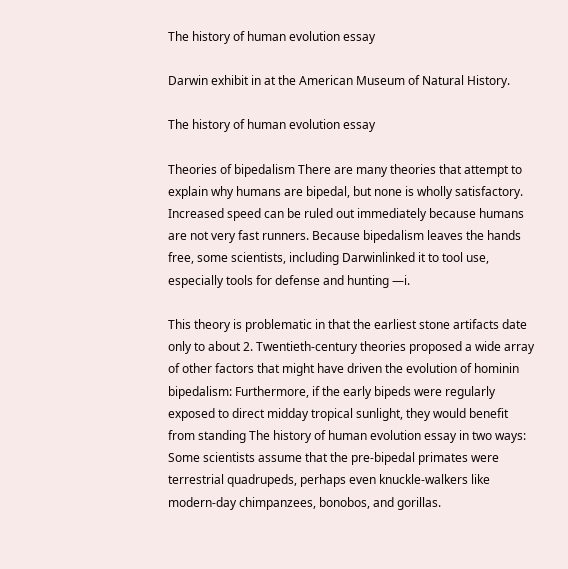The history of human evolution essay

Darwin exhibit in at the American Museum of Natural History.

The history of human evolution essay

Theories of bipedalism There are many theories that attempt to explain why humans are bipedal, but none is wholly satisfactory. Increased speed can be ruled out immediately because humans are not very fast runners. Because bipedalism leaves the hands free, some scientists, including Darwinlinked it to tool use, especially tools for defense and hunting —i.

This theory is problematic in that the earliest stone artifacts date only to about 2. Twentieth-century theories proposed a wide array of other factors that might have driven the evolution of hominin bipedalism: Furthermore, if the early bipeds were regularly exposed to direct midday tropical sunlight, they would benefit from standing The history of human evolution essay in two ways: Some scientists assume that the pre-bipedal primates were terrestrial quadrupeds, perhaps even knuckle-walkers like modern-day chimpanzees, bonobos, and gorillas.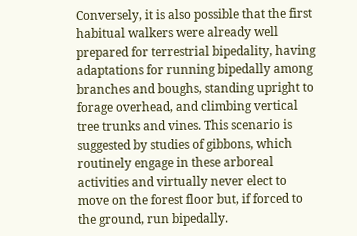Conversely, it is also possible that the first habitual walkers were already well prepared for terrestrial bipedality, having adaptations for running bipedally among branches and boughs, standing upright to forage overhead, and climbing vertical tree trunks and vines. This scenario is suggested by studies of gibbons, which routinely engage in these arboreal activities and virtually never elect to move on the forest floor but, if forced to the ground, run bipedally.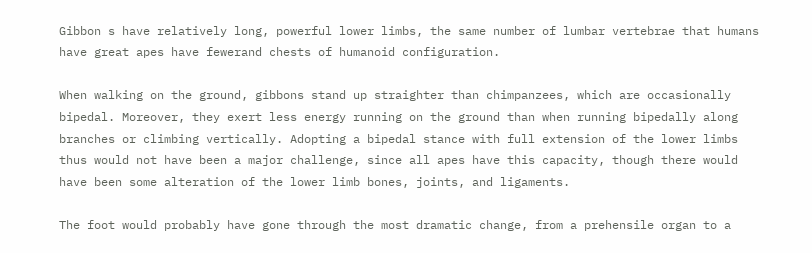Gibbon s have relatively long, powerful lower limbs, the same number of lumbar vertebrae that humans have great apes have fewerand chests of humanoid configuration.

When walking on the ground, gibbons stand up straighter than chimpanzees, which are occasionally bipedal. Moreover, they exert less energy running on the ground than when running bipedally along branches or climbing vertically. Adopting a bipedal stance with full extension of the lower limbs thus would not have been a major challenge, since all apes have this capacity, though there would have been some alteration of the lower limb bones, joints, and ligaments.

The foot would probably have gone through the most dramatic change, from a prehensile organ to a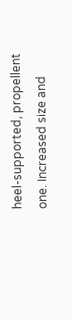heel-supported, propellent one. Increased size and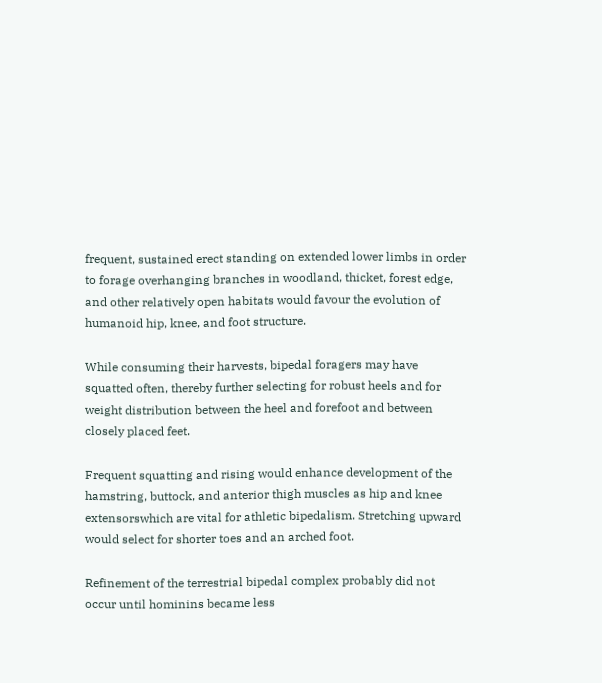frequent, sustained erect standing on extended lower limbs in order to forage overhanging branches in woodland, thicket, forest edge, and other relatively open habitats would favour the evolution of humanoid hip, knee, and foot structure.

While consuming their harvests, bipedal foragers may have squatted often, thereby further selecting for robust heels and for weight distribution between the heel and forefoot and between closely placed feet.

Frequent squatting and rising would enhance development of the hamstring, buttock, and anterior thigh muscles as hip and knee extensorswhich are vital for athletic bipedalism. Stretching upward would select for shorter toes and an arched foot.

Refinement of the terrestrial bipedal complex probably did not occur until hominins became less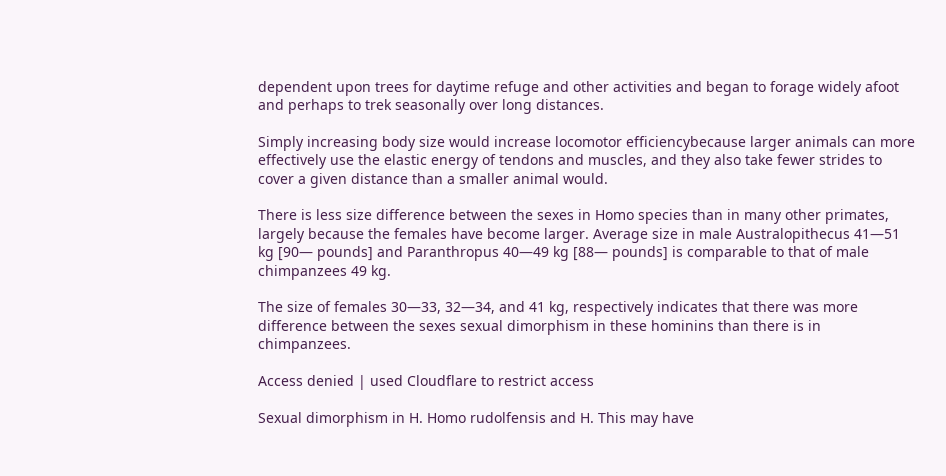dependent upon trees for daytime refuge and other activities and began to forage widely afoot and perhaps to trek seasonally over long distances.

Simply increasing body size would increase locomotor efficiencybecause larger animals can more effectively use the elastic energy of tendons and muscles, and they also take fewer strides to cover a given distance than a smaller animal would.

There is less size difference between the sexes in Homo species than in many other primates, largely because the females have become larger. Average size in male Australopithecus 41—51 kg [90— pounds] and Paranthropus 40—49 kg [88— pounds] is comparable to that of male chimpanzees 49 kg.

The size of females 30—33, 32—34, and 41 kg, respectively indicates that there was more difference between the sexes sexual dimorphism in these hominins than there is in chimpanzees.

Access denied | used Cloudflare to restrict access

Sexual dimorphism in H. Homo rudolfensis and H. This may have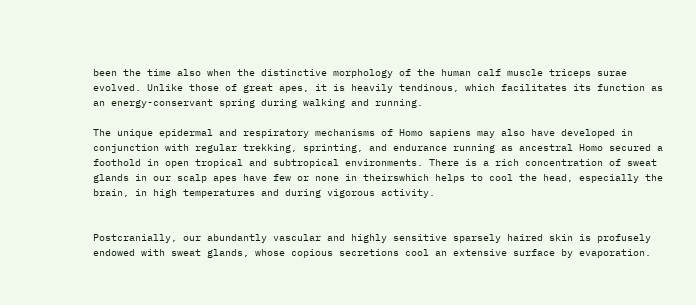been the time also when the distinctive morphology of the human calf muscle triceps surae evolved. Unlike those of great apes, it is heavily tendinous, which facilitates its function as an energy-conservant spring during walking and running.

The unique epidermal and respiratory mechanisms of Homo sapiens may also have developed in conjunction with regular trekking, sprinting, and endurance running as ancestral Homo secured a foothold in open tropical and subtropical environments. There is a rich concentration of sweat glands in our scalp apes have few or none in theirswhich helps to cool the head, especially the brain, in high temperatures and during vigorous activity.


Postcranially, our abundantly vascular and highly sensitive sparsely haired skin is profusely endowed with sweat glands, whose copious secretions cool an extensive surface by evaporation.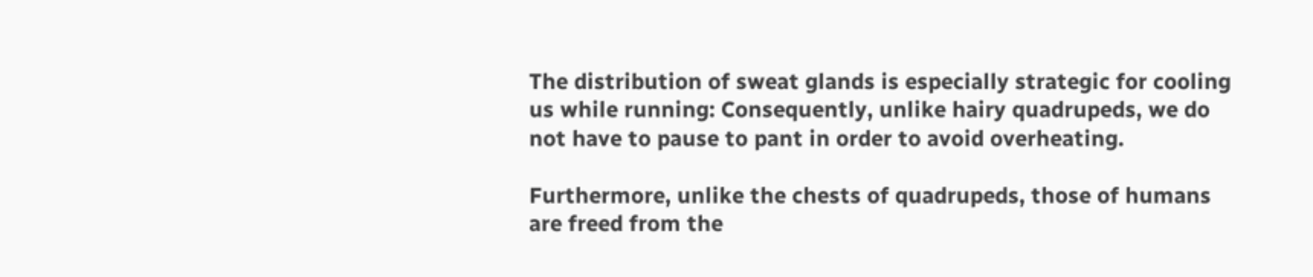The distribution of sweat glands is especially strategic for cooling us while running: Consequently, unlike hairy quadrupeds, we do not have to pause to pant in order to avoid overheating.

Furthermore, unlike the chests of quadrupeds, those of humans are freed from the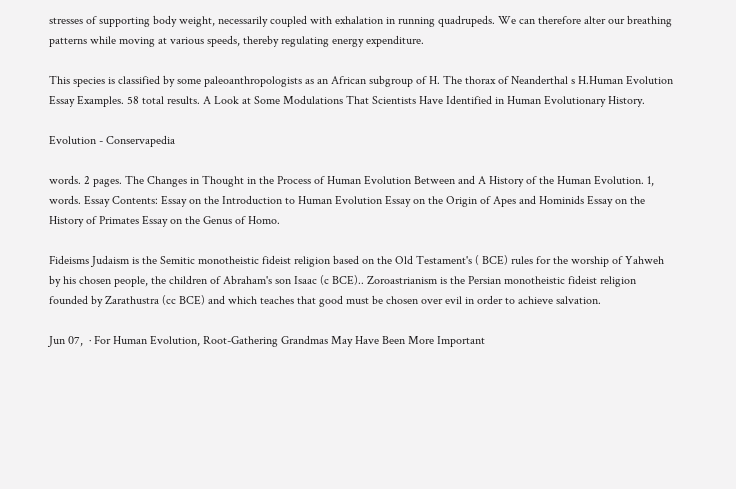stresses of supporting body weight, necessarily coupled with exhalation in running quadrupeds. We can therefore alter our breathing patterns while moving at various speeds, thereby regulating energy expenditure.

This species is classified by some paleoanthropologists as an African subgroup of H. The thorax of Neanderthal s H.Human Evolution Essay Examples. 58 total results. A Look at Some Modulations That Scientists Have Identified in Human Evolutionary History.

Evolution - Conservapedia

words. 2 pages. The Changes in Thought in the Process of Human Evolution Between and A History of the Human Evolution. 1, words. Essay Contents: Essay on the Introduction to Human Evolution Essay on the Origin of Apes and Hominids Essay on the History of Primates Essay on the Genus of Homo.

Fideisms Judaism is the Semitic monotheistic fideist religion based on the Old Testament's ( BCE) rules for the worship of Yahweh by his chosen people, the children of Abraham's son Isaac (c BCE).. Zoroastrianism is the Persian monotheistic fideist religion founded by Zarathustra (cc BCE) and which teaches that good must be chosen over evil in order to achieve salvation.

Jun 07,  · For Human Evolution, Root-Gathering Grandmas May Have Been More Important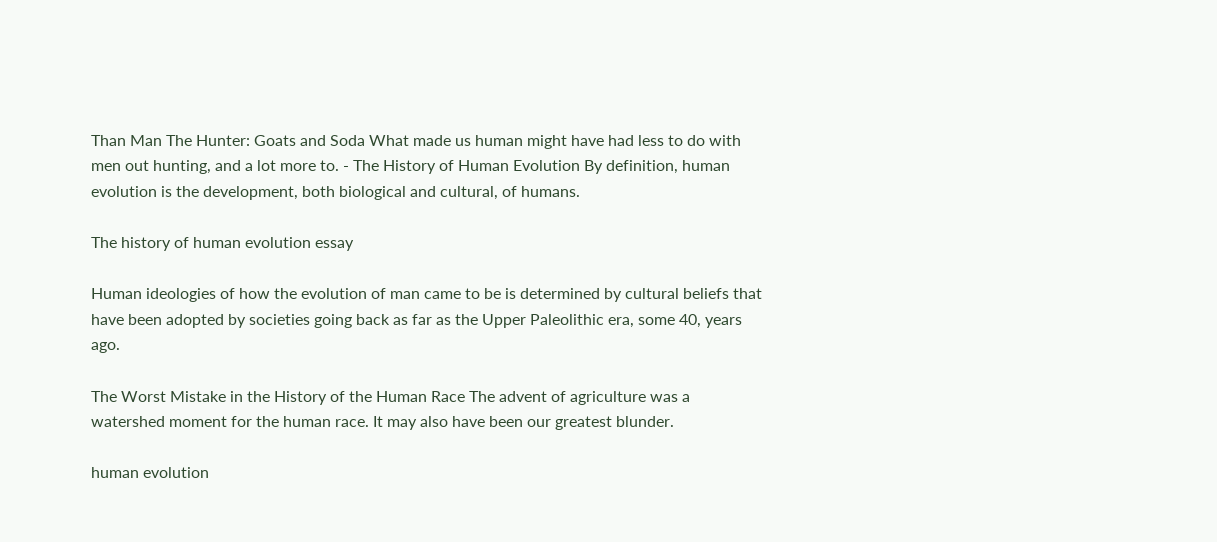Than Man The Hunter: Goats and Soda What made us human might have had less to do with men out hunting, and a lot more to. - The History of Human Evolution By definition, human evolution is the development, both biological and cultural, of humans.

The history of human evolution essay

Human ideologies of how the evolution of man came to be is determined by cultural beliefs that have been adopted by societies going back as far as the Upper Paleolithic era, some 40, years ago.

The Worst Mistake in the History of the Human Race The advent of agriculture was a watershed moment for the human race. It may also have been our greatest blunder.

human evolution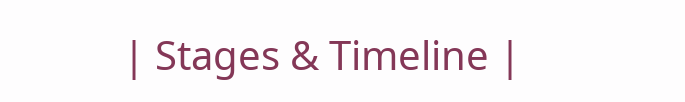| Stages & Timeline |